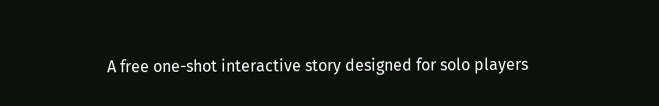A free one-shot interactive story designed for solo players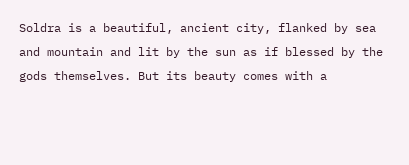Soldra is a beautiful, ancient city, flanked by sea and mountain and lit by the sun as if blessed by the gods themselves. But its beauty comes with a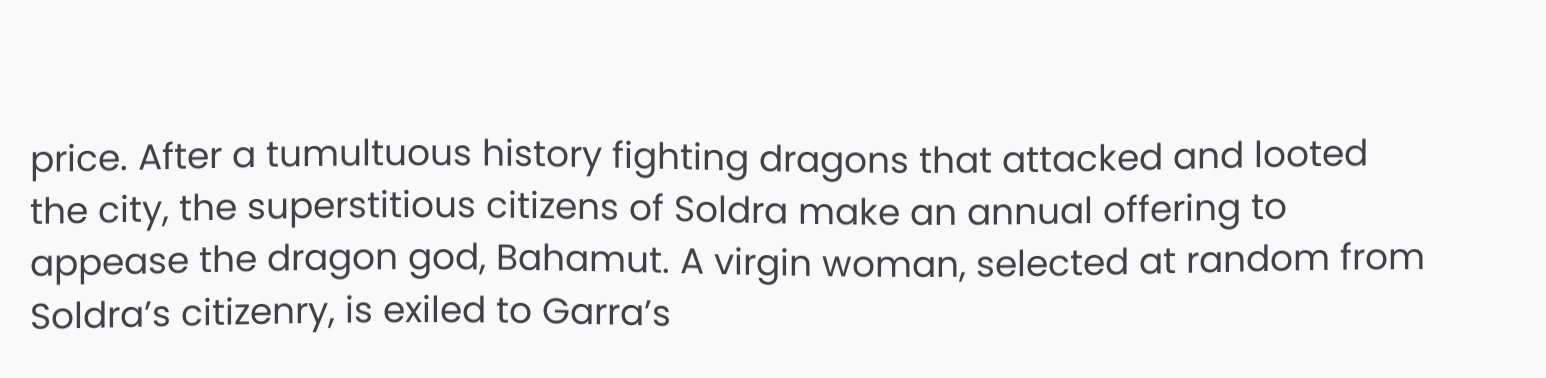price. After a tumultuous history fighting dragons that attacked and looted the city, the superstitious citizens of Soldra make an annual offering to appease the dragon god, Bahamut. A virgin woman, selected at random from Soldra’s citizenry, is exiled to Garra’s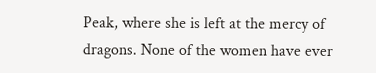Peak, where she is left at the mercy of dragons. None of the women have ever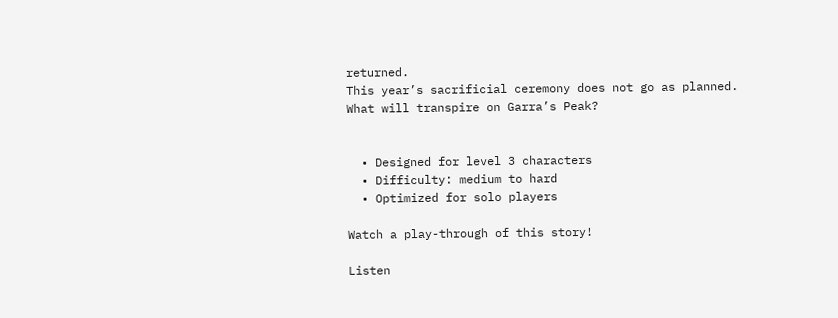returned.
This year’s sacrificial ceremony does not go as planned. What will transpire on Garra’s Peak?


  • Designed for level 3 characters
  • Difficulty: medium to hard
  • Optimized for solo players

Watch a play-through of this story!

Listen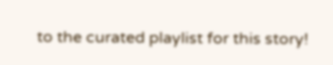to the curated playlist for this story!